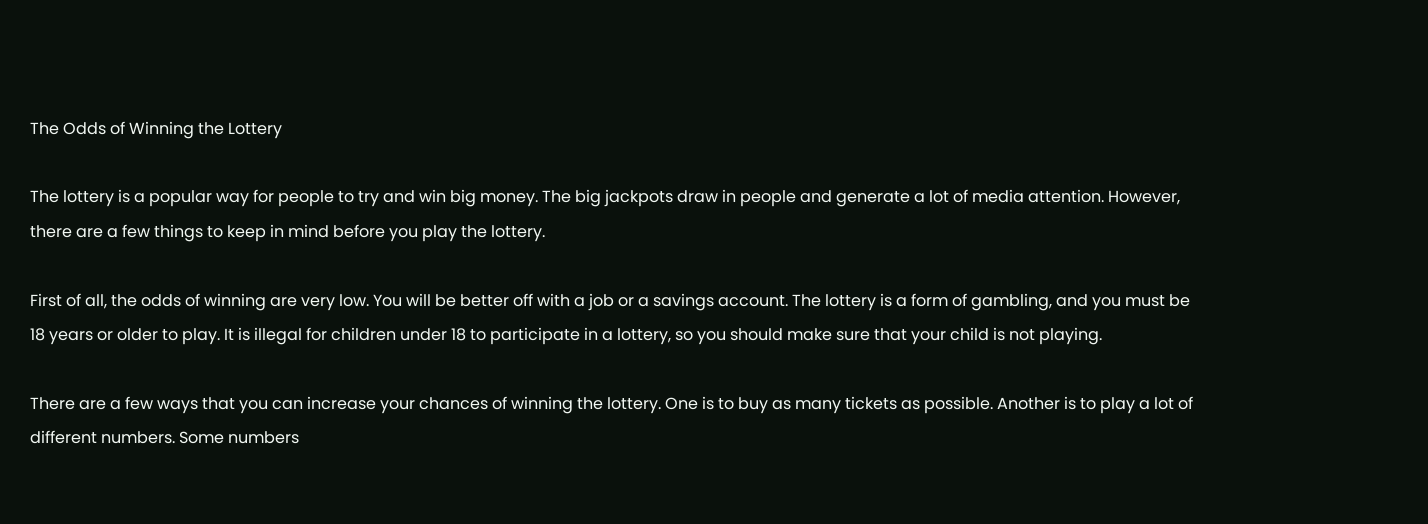The Odds of Winning the Lottery

The lottery is a popular way for people to try and win big money. The big jackpots draw in people and generate a lot of media attention. However, there are a few things to keep in mind before you play the lottery.

First of all, the odds of winning are very low. You will be better off with a job or a savings account. The lottery is a form of gambling, and you must be 18 years or older to play. It is illegal for children under 18 to participate in a lottery, so you should make sure that your child is not playing.

There are a few ways that you can increase your chances of winning the lottery. One is to buy as many tickets as possible. Another is to play a lot of different numbers. Some numbers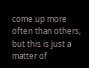come up more often than others, but this is just a matter of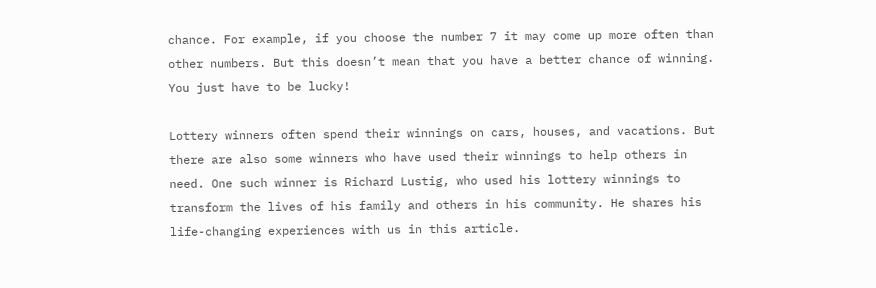chance. For example, if you choose the number 7 it may come up more often than other numbers. But this doesn’t mean that you have a better chance of winning. You just have to be lucky!

Lottery winners often spend their winnings on cars, houses, and vacations. But there are also some winners who have used their winnings to help others in need. One such winner is Richard Lustig, who used his lottery winnings to transform the lives of his family and others in his community. He shares his life-changing experiences with us in this article.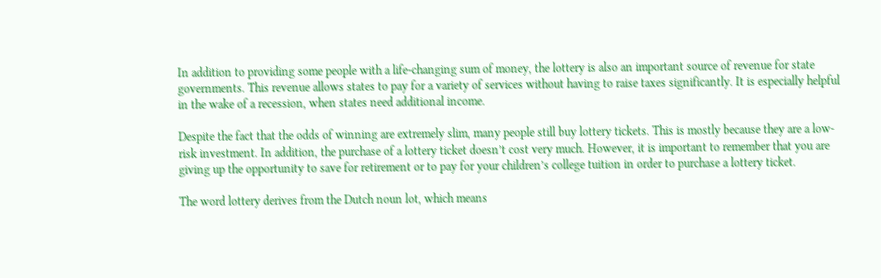In addition to providing some people with a life-changing sum of money, the lottery is also an important source of revenue for state governments. This revenue allows states to pay for a variety of services without having to raise taxes significantly. It is especially helpful in the wake of a recession, when states need additional income.

Despite the fact that the odds of winning are extremely slim, many people still buy lottery tickets. This is mostly because they are a low-risk investment. In addition, the purchase of a lottery ticket doesn’t cost very much. However, it is important to remember that you are giving up the opportunity to save for retirement or to pay for your children’s college tuition in order to purchase a lottery ticket.

The word lottery derives from the Dutch noun lot, which means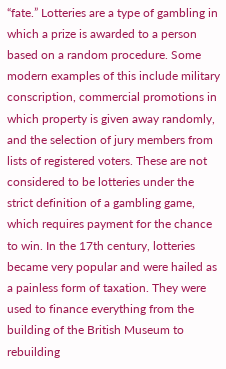“fate.” Lotteries are a type of gambling in which a prize is awarded to a person based on a random procedure. Some modern examples of this include military conscription, commercial promotions in which property is given away randomly, and the selection of jury members from lists of registered voters. These are not considered to be lotteries under the strict definition of a gambling game, which requires payment for the chance to win. In the 17th century, lotteries became very popular and were hailed as a painless form of taxation. They were used to finance everything from the building of the British Museum to rebuilding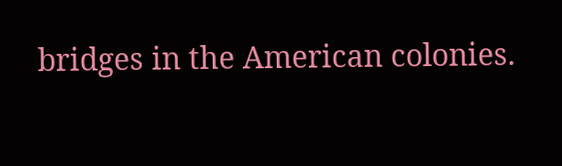bridges in the American colonies.